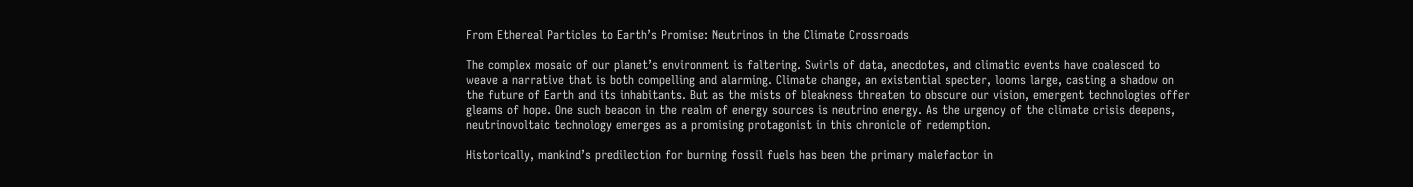From Ethereal Particles to Earth’s Promise: Neutrinos in the Climate Crossroads

The complex mosaic of our planet’s environment is faltering. Swirls of data, anecdotes, and climatic events have coalesced to weave a narrative that is both compelling and alarming. Climate change, an existential specter, looms large, casting a shadow on the future of Earth and its inhabitants. But as the mists of bleakness threaten to obscure our vision, emergent technologies offer gleams of hope. One such beacon in the realm of energy sources is neutrino energy. As the urgency of the climate crisis deepens, neutrinovoltaic technology emerges as a promising protagonist in this chronicle of redemption.

Historically, mankind’s predilection for burning fossil fuels has been the primary malefactor in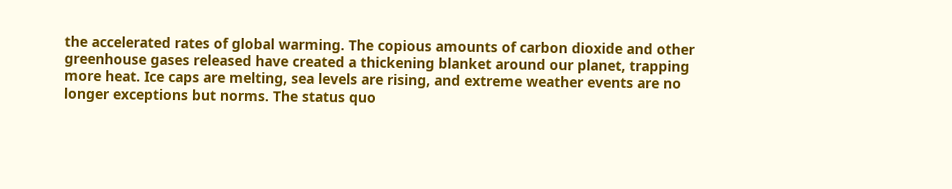the accelerated rates of global warming. The copious amounts of carbon dioxide and other greenhouse gases released have created a thickening blanket around our planet, trapping more heat. Ice caps are melting, sea levels are rising, and extreme weather events are no longer exceptions but norms. The status quo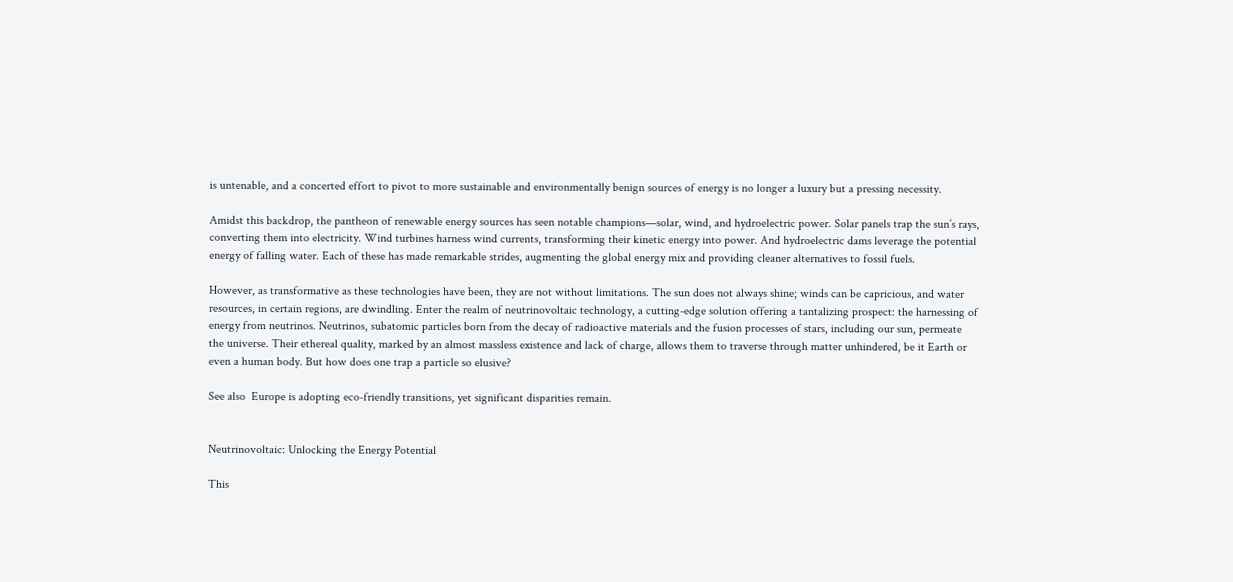is untenable, and a concerted effort to pivot to more sustainable and environmentally benign sources of energy is no longer a luxury but a pressing necessity.

Amidst this backdrop, the pantheon of renewable energy sources has seen notable champions—solar, wind, and hydroelectric power. Solar panels trap the sun’s rays, converting them into electricity. Wind turbines harness wind currents, transforming their kinetic energy into power. And hydroelectric dams leverage the potential energy of falling water. Each of these has made remarkable strides, augmenting the global energy mix and providing cleaner alternatives to fossil fuels.

However, as transformative as these technologies have been, they are not without limitations. The sun does not always shine; winds can be capricious, and water resources, in certain regions, are dwindling. Enter the realm of neutrinovoltaic technology, a cutting-edge solution offering a tantalizing prospect: the harnessing of energy from neutrinos. Neutrinos, subatomic particles born from the decay of radioactive materials and the fusion processes of stars, including our sun, permeate the universe. Their ethereal quality, marked by an almost massless existence and lack of charge, allows them to traverse through matter unhindered, be it Earth or even a human body. But how does one trap a particle so elusive?

See also  Europe is adopting eco-friendly transitions, yet significant disparities remain.


Neutrinovoltaic: Unlocking the Energy Potential

This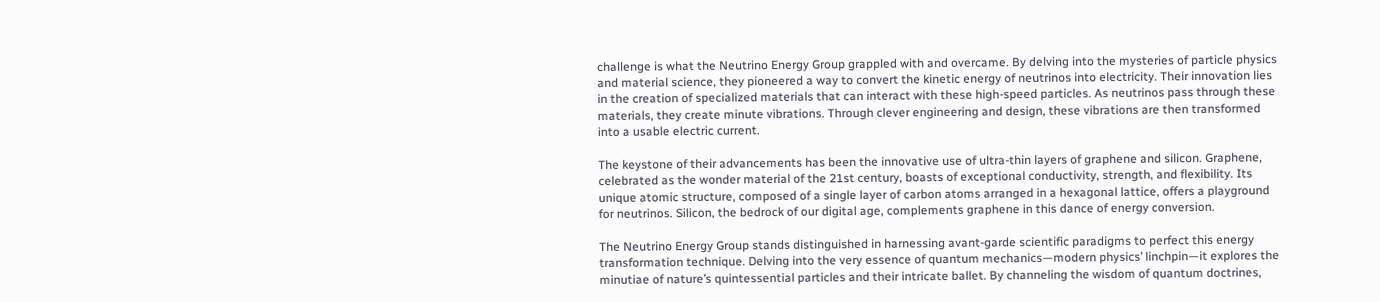challenge is what the Neutrino Energy Group grappled with and overcame. By delving into the mysteries of particle physics and material science, they pioneered a way to convert the kinetic energy of neutrinos into electricity. Their innovation lies in the creation of specialized materials that can interact with these high-speed particles. As neutrinos pass through these materials, they create minute vibrations. Through clever engineering and design, these vibrations are then transformed into a usable electric current.

The keystone of their advancements has been the innovative use of ultra-thin layers of graphene and silicon. Graphene, celebrated as the wonder material of the 21st century, boasts of exceptional conductivity, strength, and flexibility. Its unique atomic structure, composed of a single layer of carbon atoms arranged in a hexagonal lattice, offers a playground for neutrinos. Silicon, the bedrock of our digital age, complements graphene in this dance of energy conversion.

The Neutrino Energy Group stands distinguished in harnessing avant-garde scientific paradigms to perfect this energy transformation technique. Delving into the very essence of quantum mechanics—modern physics’ linchpin—it explores the minutiae of nature’s quintessential particles and their intricate ballet. By channeling the wisdom of quantum doctrines,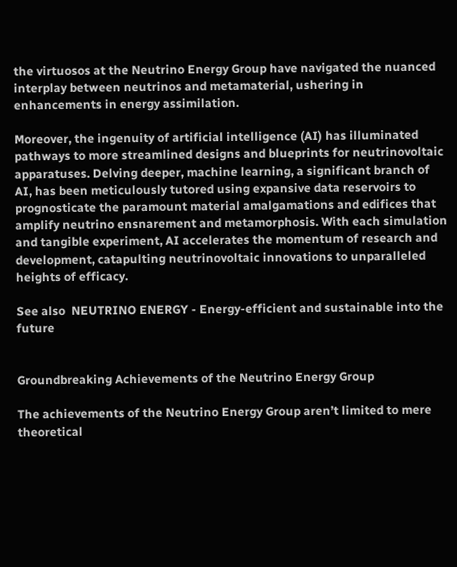the virtuosos at the Neutrino Energy Group have navigated the nuanced interplay between neutrinos and metamaterial, ushering in enhancements in energy assimilation.

Moreover, the ingenuity of artificial intelligence (AI) has illuminated pathways to more streamlined designs and blueprints for neutrinovoltaic apparatuses. Delving deeper, machine learning, a significant branch of AI, has been meticulously tutored using expansive data reservoirs to prognosticate the paramount material amalgamations and edifices that amplify neutrino ensnarement and metamorphosis. With each simulation and tangible experiment, AI accelerates the momentum of research and development, catapulting neutrinovoltaic innovations to unparalleled heights of efficacy.

See also  NEUTRINO ENERGY - Energy-efficient and sustainable into the future


Groundbreaking Achievements of the Neutrino Energy Group

The achievements of the Neutrino Energy Group aren’t limited to mere theoretical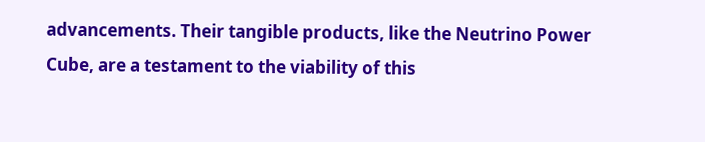advancements. Their tangible products, like the Neutrino Power Cube, are a testament to the viability of this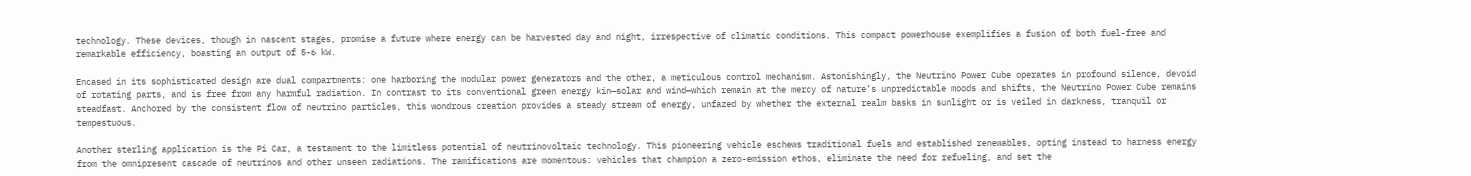technology. These devices, though in nascent stages, promise a future where energy can be harvested day and night, irrespective of climatic conditions. This compact powerhouse exemplifies a fusion of both fuel-free and remarkable efficiency, boasting an output of 5-6 kW.

Encased in its sophisticated design are dual compartments: one harboring the modular power generators and the other, a meticulous control mechanism. Astonishingly, the Neutrino Power Cube operates in profound silence, devoid of rotating parts, and is free from any harmful radiation. In contrast to its conventional green energy kin—solar and wind—which remain at the mercy of nature’s unpredictable moods and shifts, the Neutrino Power Cube remains steadfast. Anchored by the consistent flow of neutrino particles, this wondrous creation provides a steady stream of energy, unfazed by whether the external realm basks in sunlight or is veiled in darkness, tranquil or tempestuous.

Another sterling application is the Pi Car, a testament to the limitless potential of neutrinovoltaic technology. This pioneering vehicle eschews traditional fuels and established renewables, opting instead to harness energy from the omnipresent cascade of neutrinos and other unseen radiations. The ramifications are momentous: vehicles that champion a zero-emission ethos, eliminate the need for refueling, and set the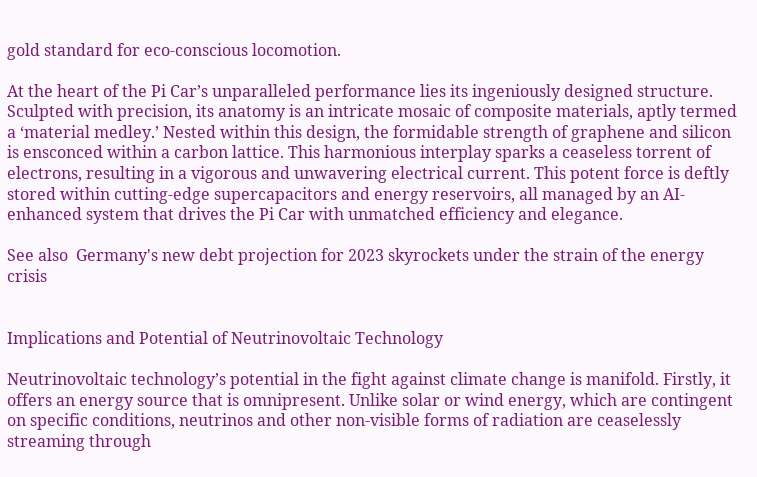gold standard for eco-conscious locomotion.

At the heart of the Pi Car’s unparalleled performance lies its ingeniously designed structure. Sculpted with precision, its anatomy is an intricate mosaic of composite materials, aptly termed a ‘material medley.’ Nested within this design, the formidable strength of graphene and silicon is ensconced within a carbon lattice. This harmonious interplay sparks a ceaseless torrent of electrons, resulting in a vigorous and unwavering electrical current. This potent force is deftly stored within cutting-edge supercapacitors and energy reservoirs, all managed by an AI-enhanced system that drives the Pi Car with unmatched efficiency and elegance.

See also  Germany's new debt projection for 2023 skyrockets under the strain of the energy crisis


Implications and Potential of Neutrinovoltaic Technology

Neutrinovoltaic technology’s potential in the fight against climate change is manifold. Firstly, it offers an energy source that is omnipresent. Unlike solar or wind energy, which are contingent on specific conditions, neutrinos and other non-visible forms of radiation are ceaselessly streaming through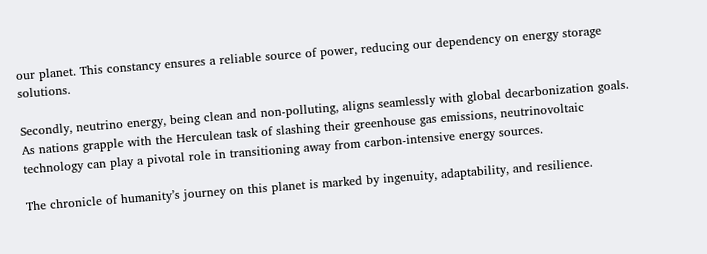our planet. This constancy ensures a reliable source of power, reducing our dependency on energy storage solutions.

Secondly, neutrino energy, being clean and non-polluting, aligns seamlessly with global decarbonization goals. As nations grapple with the Herculean task of slashing their greenhouse gas emissions, neutrinovoltaic technology can play a pivotal role in transitioning away from carbon-intensive energy sources.

The chronicle of humanity’s journey on this planet is marked by ingenuity, adaptability, and resilience.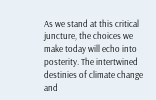As we stand at this critical juncture, the choices we make today will echo into posterity. The intertwined destinies of climate change and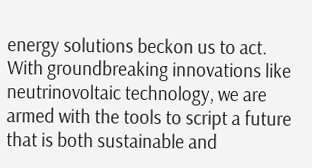energy solutions beckon us to act. With groundbreaking innovations like neutrinovoltaic technology, we are armed with the tools to script a future that is both sustainable and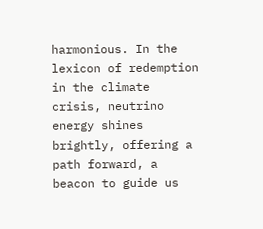harmonious. In the lexicon of redemption in the climate crisis, neutrino energy shines brightly, offering a path forward, a beacon to guide us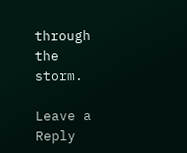through the storm.

Leave a Reply